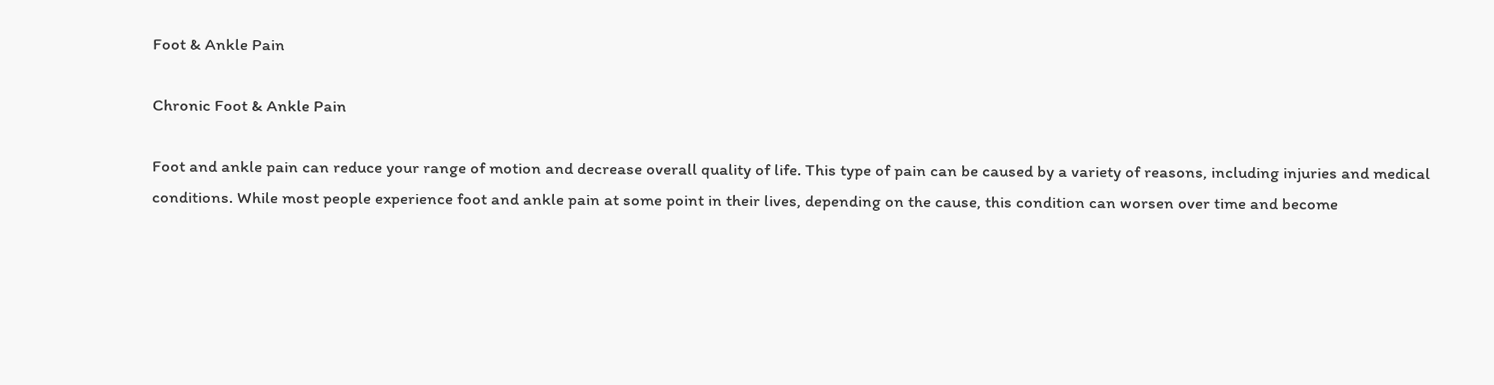Foot & Ankle Pain

Chronic Foot & Ankle Pain

Foot and ankle pain can reduce your range of motion and decrease overall quality of life. This type of pain can be caused by a variety of reasons, including injuries and medical conditions. While most people experience foot and ankle pain at some point in their lives, depending on the cause, this condition can worsen over time and become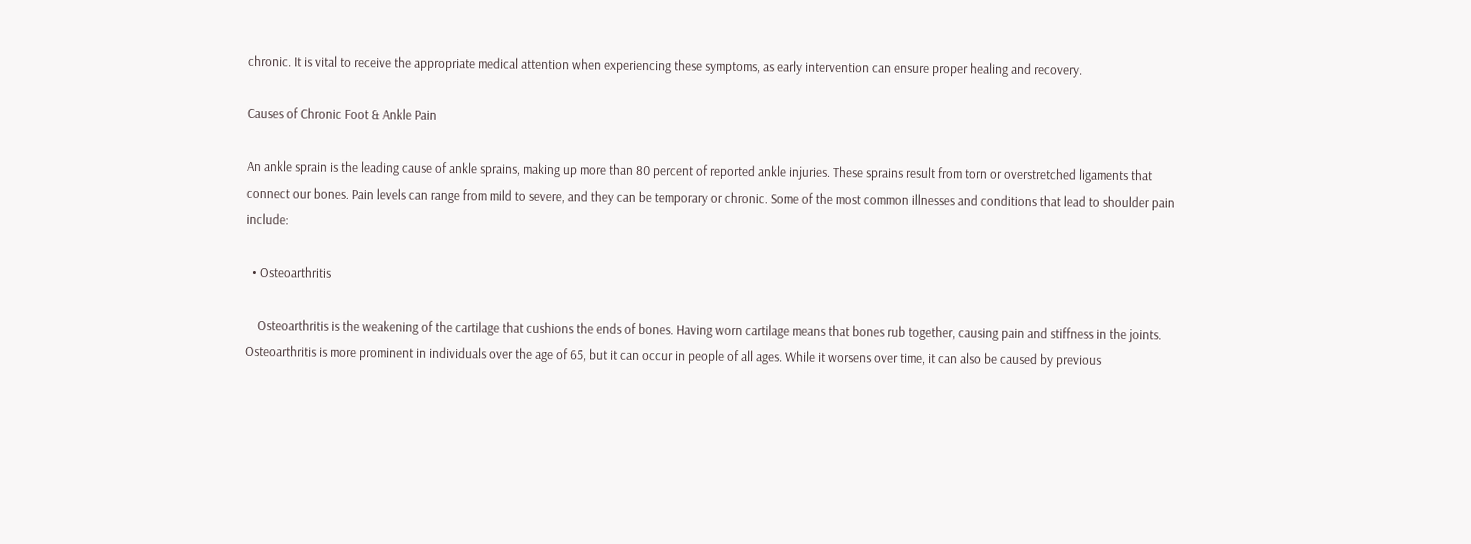chronic. It is vital to receive the appropriate medical attention when experiencing these symptoms, as early intervention can ensure proper healing and recovery.

Causes of Chronic Foot & Ankle Pain

An ankle sprain is the leading cause of ankle sprains, making up more than 80 percent of reported ankle injuries. These sprains result from torn or overstretched ligaments that connect our bones. Pain levels can range from mild to severe, and they can be temporary or chronic. Some of the most common illnesses and conditions that lead to shoulder pain include:

  • Osteoarthritis

    Osteoarthritis is the weakening of the cartilage that cushions the ends of bones. Having worn cartilage means that bones rub together, causing pain and stiffness in the joints. Osteoarthritis is more prominent in individuals over the age of 65, but it can occur in people of all ages. While it worsens over time, it can also be caused by previous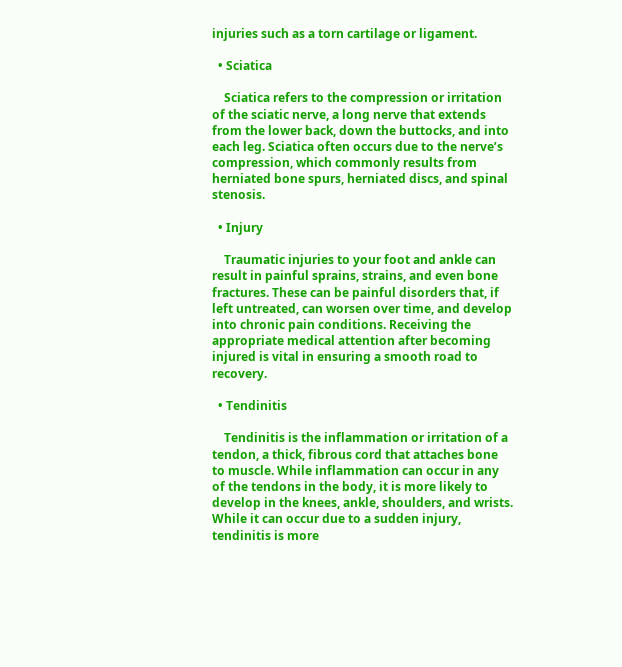injuries such as a torn cartilage or ligament.

  • Sciatica

    Sciatica refers to the compression or irritation of the sciatic nerve, a long nerve that extends from the lower back, down the buttocks, and into each leg. Sciatica often occurs due to the nerve’s compression, which commonly results from herniated bone spurs, herniated discs, and spinal stenosis.

  • Injury

    Traumatic injuries to your foot and ankle can result in painful sprains, strains, and even bone fractures. These can be painful disorders that, if left untreated, can worsen over time, and develop into chronic pain conditions. Receiving the appropriate medical attention after becoming injured is vital in ensuring a smooth road to recovery.

  • Tendinitis

    Tendinitis is the inflammation or irritation of a tendon, a thick, fibrous cord that attaches bone to muscle. While inflammation can occur in any of the tendons in the body, it is more likely to develop in the knees, ankle, shoulders, and wrists. While it can occur due to a sudden injury, tendinitis is more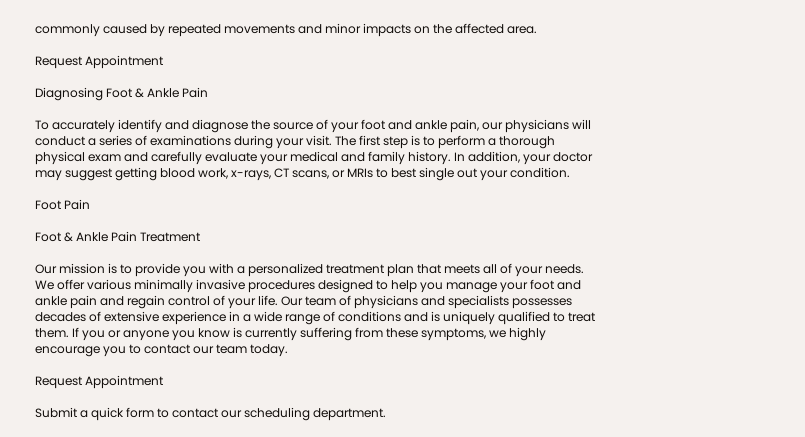commonly caused by repeated movements and minor impacts on the affected area.

Request Appointment

Diagnosing Foot & Ankle Pain

To accurately identify and diagnose the source of your foot and ankle pain, our physicians will conduct a series of examinations during your visit. The first step is to perform a thorough physical exam and carefully evaluate your medical and family history. In addition, your doctor may suggest getting blood work, x-rays, CT scans, or MRIs to best single out your condition.

Foot Pain

Foot & Ankle Pain Treatment

Our mission is to provide you with a personalized treatment plan that meets all of your needs. We offer various minimally invasive procedures designed to help you manage your foot and ankle pain and regain control of your life. Our team of physicians and specialists possesses decades of extensive experience in a wide range of conditions and is uniquely qualified to treat them. If you or anyone you know is currently suffering from these symptoms, we highly encourage you to contact our team today.

Request Appointment

Submit a quick form to contact our scheduling department.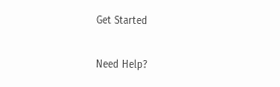Get Started

Need Help?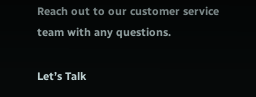Reach out to our customer service team with any questions.

Let’s Talk